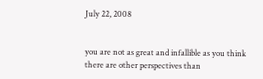July 22, 2008


you are not as great and infallible as you think
there are other perspectives than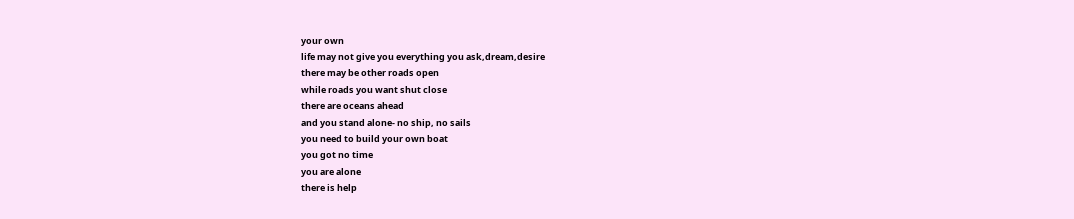your own
life may not give you everything you ask,dream,desire
there may be other roads open
while roads you want shut close
there are oceans ahead
and you stand alone- no ship, no sails
you need to build your own boat
you got no time
you are alone
there is help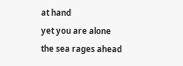at hand
yet you are alone
the sea rages ahead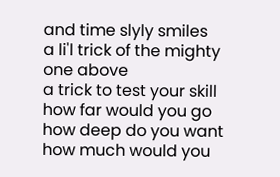and time slyly smiles
a li'l trick of the mighty one above
a trick to test your skill
how far would you go
how deep do you want
how much would you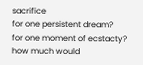sacrifice
for one persistent dream?
for one moment of ecstacty?
how much would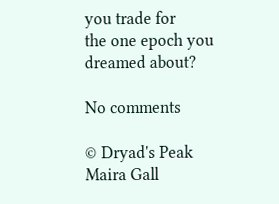you trade for
the one epoch you dreamed about?

No comments

© Dryad's Peak
Maira Gall